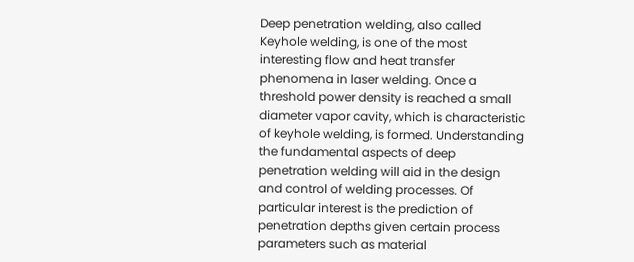Deep penetration welding, also called Keyhole welding, is one of the most interesting flow and heat transfer phenomena in laser welding. Once a threshold power density is reached a small diameter vapor cavity, which is characteristic of keyhole welding, is formed. Understanding the fundamental aspects of deep penetration welding will aid in the design and control of welding processes. Of particular interest is the prediction of penetration depths given certain process parameters such as material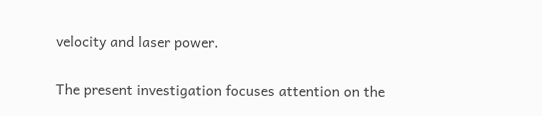velocity and laser power.

The present investigation focuses attention on the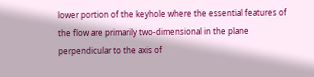lower portion of the keyhole where the essential features of the flow are primarily two-dimensional in the plane perpendicular to the axis of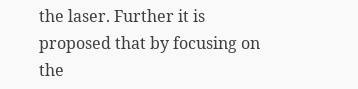the laser. Further it is proposed that by focusing on the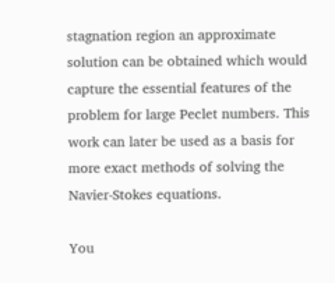stagnation region an approximate solution can be obtained which would capture the essential features of the problem for large Peclet numbers. This work can later be used as a basis for more exact methods of solving the Navier-Stokes equations.

You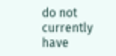do not currently have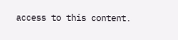access to this content.